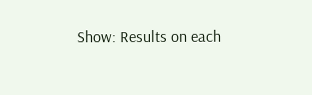Show: Results on each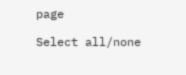page

Select all/none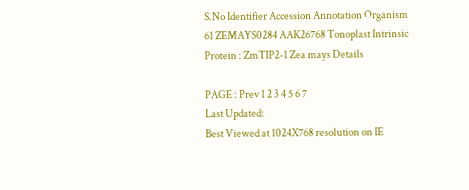S.No Identifier Accession Annotation Organism
61 ZEMAYS0284 AAK26768 Tonoplast Intrinsic Protein : ZmTIP2-1 Zea mays Details

PAGE : Prev 1 2 3 4 5 6 7
Last Updated:
Best Viewed at 1024X768 resolution on IE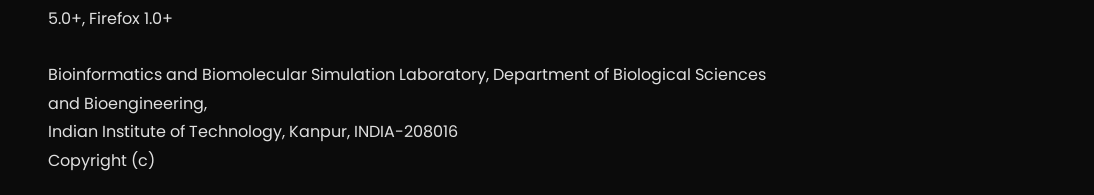5.0+, Firefox 1.0+

Bioinformatics and Biomolecular Simulation Laboratory, Department of Biological Sciences and Bioengineering,
Indian Institute of Technology, Kanpur, INDIA-208016
Copyright (c)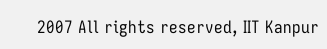2007 All rights reserved, IIT Kanpur